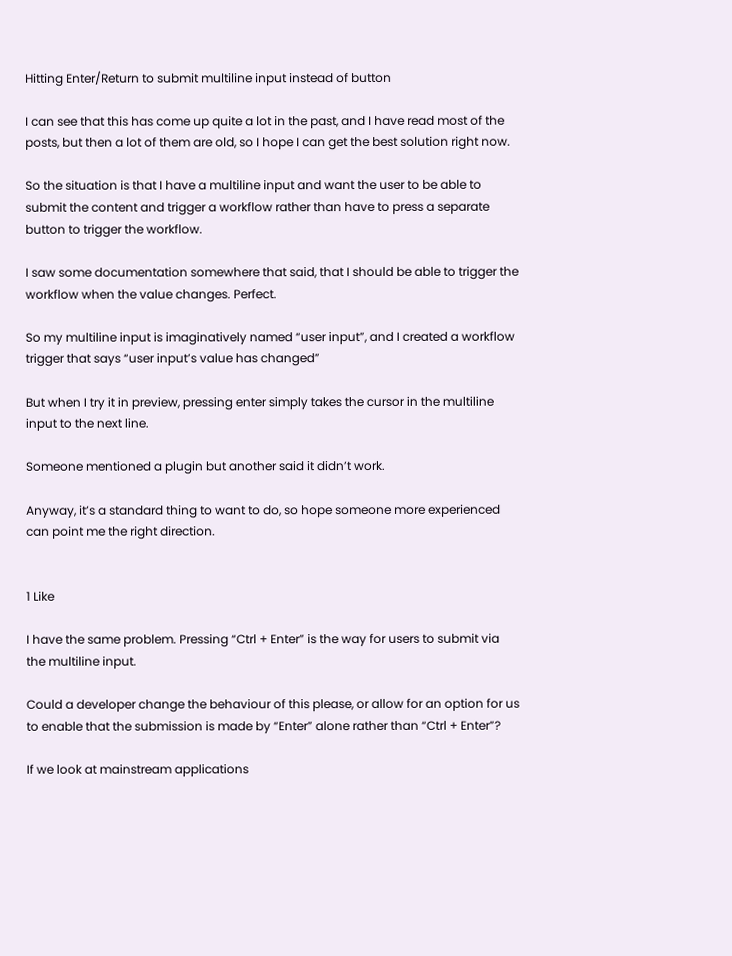Hitting Enter/Return to submit multiline input instead of button

I can see that this has come up quite a lot in the past, and I have read most of the posts, but then a lot of them are old, so I hope I can get the best solution right now.

So the situation is that I have a multiline input and want the user to be able to submit the content and trigger a workflow rather than have to press a separate button to trigger the workflow.

I saw some documentation somewhere that said, that I should be able to trigger the workflow when the value changes. Perfect.

So my multiline input is imaginatively named “user input”, and I created a workflow trigger that says “user input’s value has changed”

But when I try it in preview, pressing enter simply takes the cursor in the multiline input to the next line.

Someone mentioned a plugin but another said it didn’t work.

Anyway, it’s a standard thing to want to do, so hope someone more experienced can point me the right direction.


1 Like

I have the same problem. Pressing “Ctrl + Enter” is the way for users to submit via the multiline input.

Could a developer change the behaviour of this please, or allow for an option for us to enable that the submission is made by “Enter” alone rather than “Ctrl + Enter”?

If we look at mainstream applications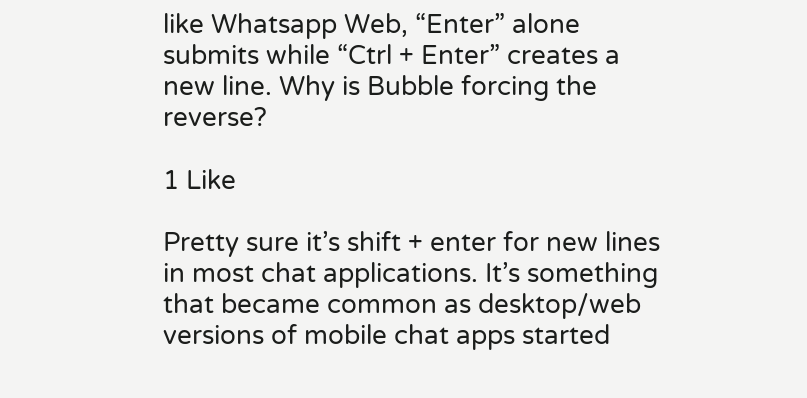like Whatsapp Web, “Enter” alone submits while “Ctrl + Enter” creates a new line. Why is Bubble forcing the reverse?

1 Like

Pretty sure it’s shift + enter for new lines in most chat applications. It’s something that became common as desktop/web versions of mobile chat apps started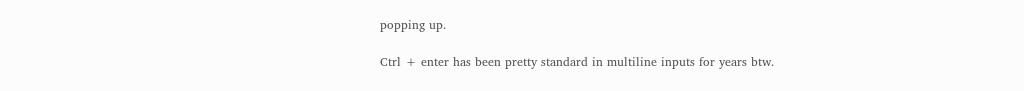popping up.

Ctrl + enter has been pretty standard in multiline inputs for years btw.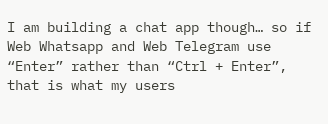I am building a chat app though… so if Web Whatsapp and Web Telegram use “Enter” rather than “Ctrl + Enter”, that is what my users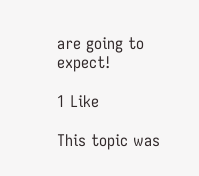are going to expect!

1 Like

This topic was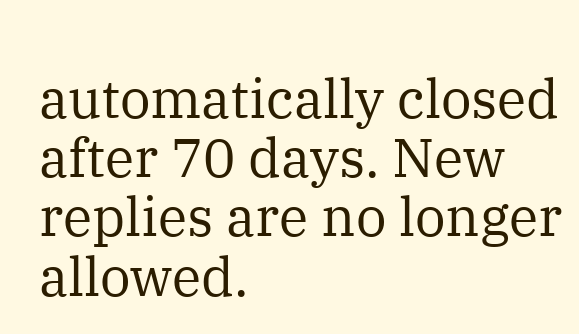automatically closed after 70 days. New replies are no longer allowed.